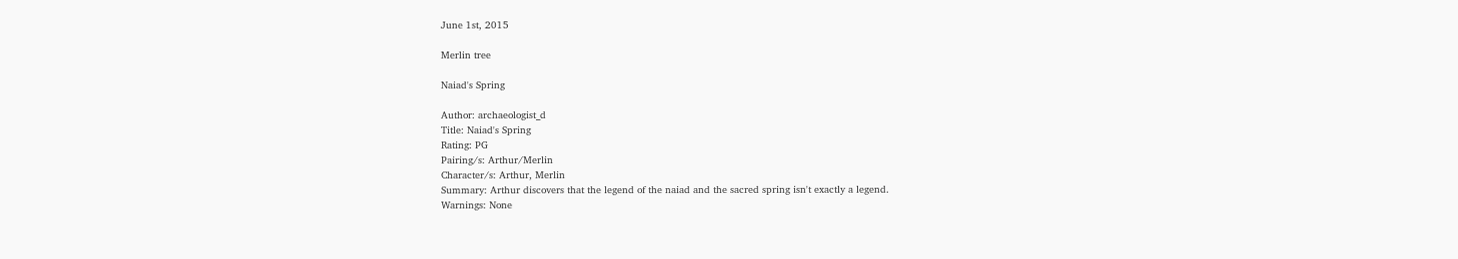June 1st, 2015

Merlin tree

Naiad's Spring

Author: archaeologist_d
Title: Naiad's Spring
Rating: PG
Pairing/s: Arthur/Merlin
Character/s: Arthur, Merlin
Summary: Arthur discovers that the legend of the naiad and the sacred spring isn't exactly a legend.
Warnings: None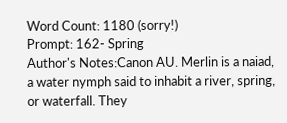Word Count: 1180 (sorry!)
Prompt: 162- Spring
Author's Notes:Canon AU. Merlin is a naiad, a water nymph said to inhabit a river, spring, or waterfall. They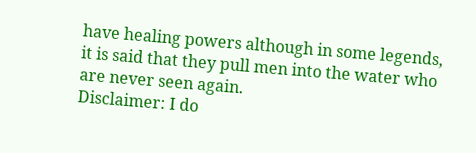have healing powers although in some legends, it is said that they pull men into the water who are never seen again.
Disclaimer: I do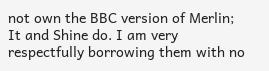not own the BBC version of Merlin; It and Shine do. I am very respectfully borrowing them with no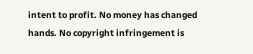intent to profit. No money has changed hands. No copyright infringement is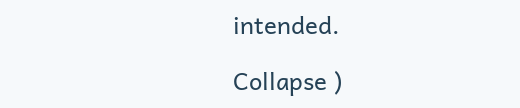intended.

Collapse )